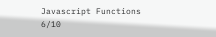Javascript Functions 6/10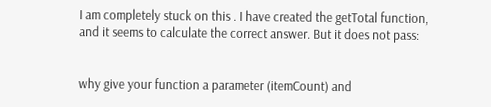I am completely stuck on this . I have created the getTotal function, and it seems to calculate the correct answer. But it does not pass:


why give your function a parameter (itemCount) and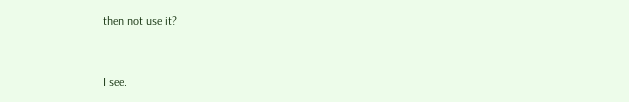then not use it?


I see.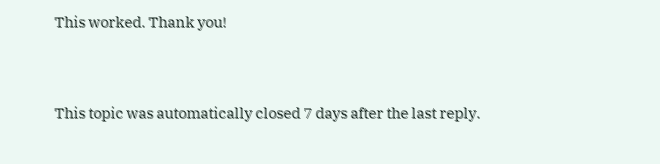This worked. Thank you!


This topic was automatically closed 7 days after the last reply.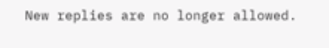New replies are no longer allowed.